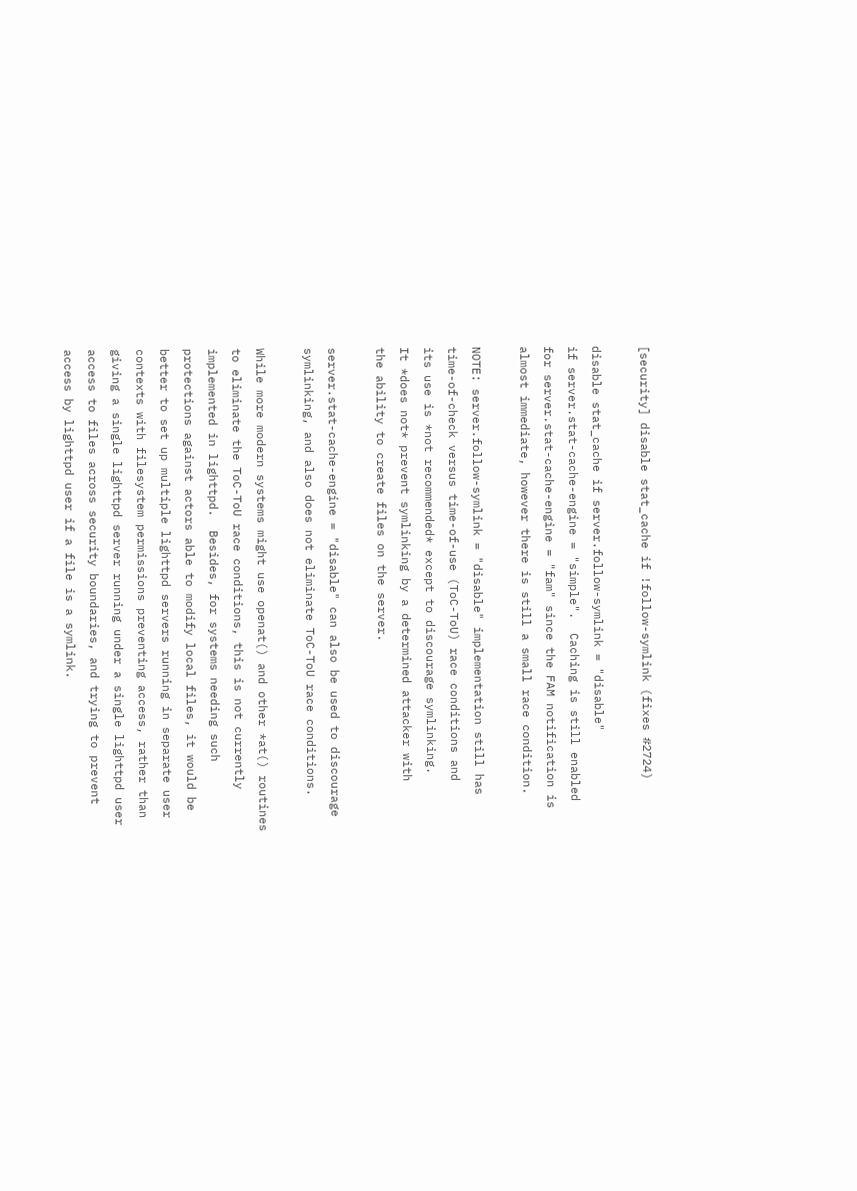[security] disable stat_cache if !follow-symlink (fixes #2724)

disable stat_cache if server.follow-symlink = "disable"
if server.stat-cache-engine = "simple".  Caching is still enabled
for server.stat-cache-engine = "fam" since the FAM notification is
almost immediate, however there is still a small race condition.

NOTE: server.follow-symlink = "disable" implementation still has
time-of-check versus time-of-use (ToC-ToU) race conditions and
its use is *not recommended* except to discourage symlinking.
It *does not* prevent symlinking by a determined attacker with
the ability to create files on the server.

server.stat-cache-engine = "disable" can also be used to discourage
symlinking, and also does not eliminate ToC-ToU race conditions.

While more modern systems might use openat() and other *at() routines
to eliminate the ToC-ToU race conditions, this is not currently
implemented in lighttpd.  Besides, for systems needing such
protections against actors able to modify local files, it would be
better to set up multiple lighttpd servers running in separate user
contexts with filesystem permissions preventing access, rather than
giving a single lighttpd server running under a single lighttpd user
access to files across security boundaries, and trying to prevent
access by lighttpd user if a file is a symlink.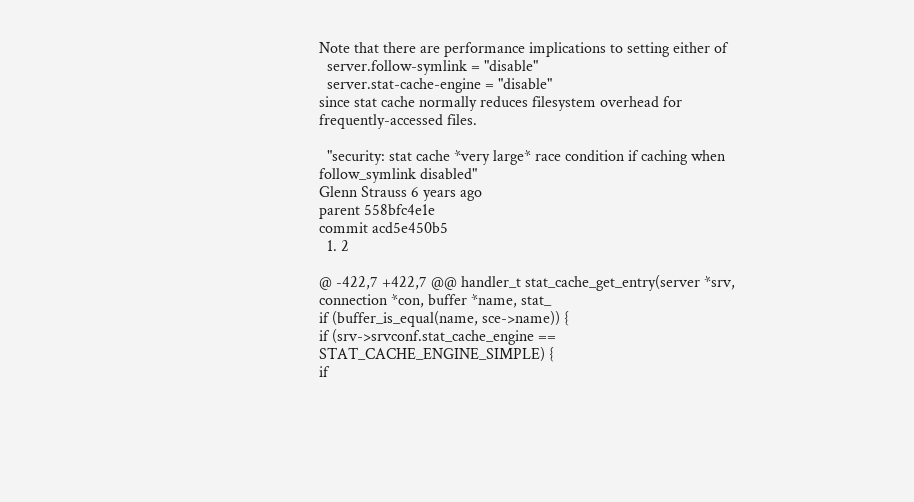Note that there are performance implications to setting either of
  server.follow-symlink = "disable"
  server.stat-cache-engine = "disable"
since stat cache normally reduces filesystem overhead for
frequently-accessed files.

  "security: stat cache *very large* race condition if caching when
follow_symlink disabled"
Glenn Strauss 6 years ago
parent 558bfc4e1e
commit acd5e450b5
  1. 2

@ -422,7 +422,7 @@ handler_t stat_cache_get_entry(server *srv, connection *con, buffer *name, stat_
if (buffer_is_equal(name, sce->name)) {
if (srv->srvconf.stat_cache_engine == STAT_CACHE_ENGINE_SIMPLE) {
if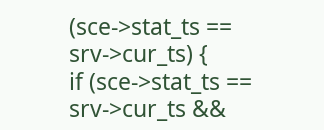(sce->stat_ts == srv->cur_ts) {
if (sce->stat_ts == srv->cur_ts &&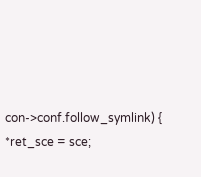con->conf.follow_symlink) {
*ret_sce = sce;